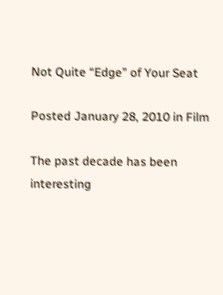Not Quite “Edge” of Your Seat

Posted January 28, 2010 in Film

The past decade has been interesting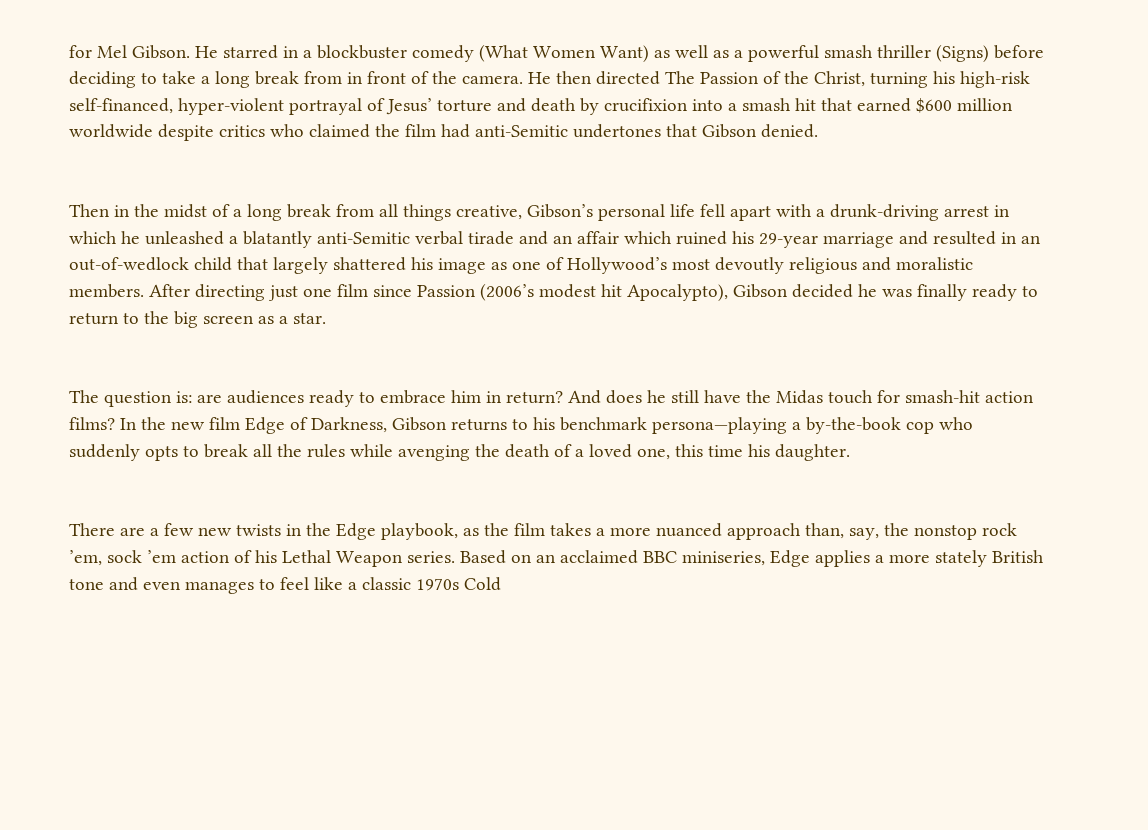for Mel Gibson. He starred in a blockbuster comedy (What Women Want) as well as a powerful smash thriller (Signs) before deciding to take a long break from in front of the camera. He then directed The Passion of the Christ, turning his high-risk self-financed, hyper-violent portrayal of Jesus’ torture and death by crucifixion into a smash hit that earned $600 million worldwide despite critics who claimed the film had anti-Semitic undertones that Gibson denied.


Then in the midst of a long break from all things creative, Gibson’s personal life fell apart with a drunk-driving arrest in which he unleashed a blatantly anti-Semitic verbal tirade and an affair which ruined his 29-year marriage and resulted in an out-of-wedlock child that largely shattered his image as one of Hollywood’s most devoutly religious and moralistic members. After directing just one film since Passion (2006’s modest hit Apocalypto), Gibson decided he was finally ready to return to the big screen as a star.


The question is: are audiences ready to embrace him in return? And does he still have the Midas touch for smash-hit action films? In the new film Edge of Darkness, Gibson returns to his benchmark persona—playing a by-the-book cop who suddenly opts to break all the rules while avenging the death of a loved one, this time his daughter.


There are a few new twists in the Edge playbook, as the film takes a more nuanced approach than, say, the nonstop rock ’em, sock ’em action of his Lethal Weapon series. Based on an acclaimed BBC miniseries, Edge applies a more stately British tone and even manages to feel like a classic 1970s Cold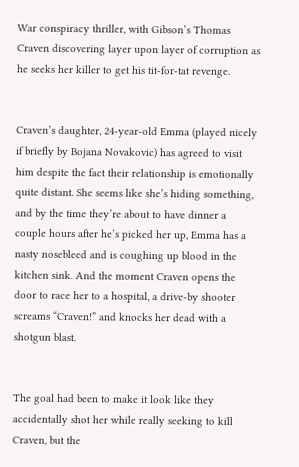War conspiracy thriller, with Gibson’s Thomas Craven discovering layer upon layer of corruption as he seeks her killer to get his tit-for-tat revenge.


Craven’s daughter, 24-year-old Emma (played nicely if briefly by Bojana Novakovic) has agreed to visit him despite the fact their relationship is emotionally quite distant. She seems like she’s hiding something, and by the time they’re about to have dinner a couple hours after he’s picked her up, Emma has a nasty nosebleed and is coughing up blood in the kitchen sink. And the moment Craven opens the door to race her to a hospital, a drive-by shooter screams “Craven!” and knocks her dead with a shotgun blast.


The goal had been to make it look like they accidentally shot her while really seeking to kill Craven, but the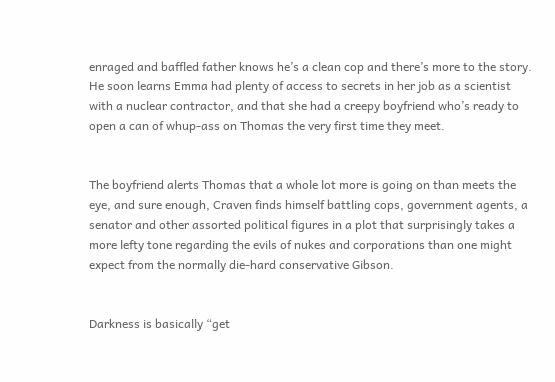enraged and baffled father knows he’s a clean cop and there’s more to the story. He soon learns Emma had plenty of access to secrets in her job as a scientist with a nuclear contractor, and that she had a creepy boyfriend who’s ready to open a can of whup-ass on Thomas the very first time they meet.


The boyfriend alerts Thomas that a whole lot more is going on than meets the eye, and sure enough, Craven finds himself battling cops, government agents, a senator and other assorted political figures in a plot that surprisingly takes a more lefty tone regarding the evils of nukes and corporations than one might expect from the normally die-hard conservative Gibson.


Darkness is basically “get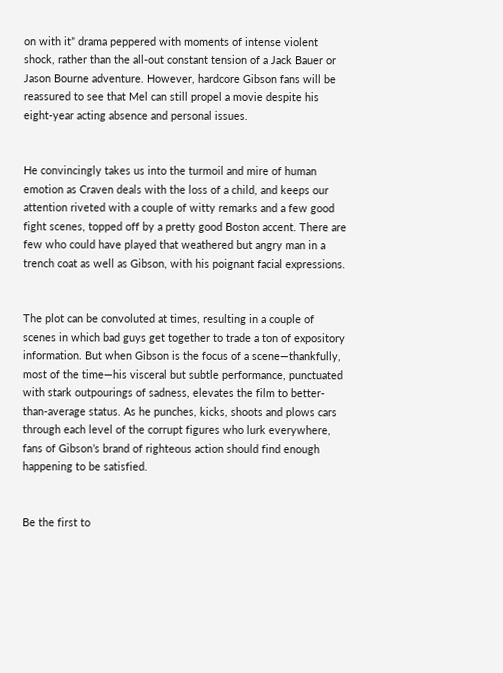on with it” drama peppered with moments of intense violent shock, rather than the all-out constant tension of a Jack Bauer or Jason Bourne adventure. However, hardcore Gibson fans will be reassured to see that Mel can still propel a movie despite his eight-year acting absence and personal issues.


He convincingly takes us into the turmoil and mire of human emotion as Craven deals with the loss of a child, and keeps our attention riveted with a couple of witty remarks and a few good fight scenes, topped off by a pretty good Boston accent. There are few who could have played that weathered but angry man in a trench coat as well as Gibson, with his poignant facial expressions.


The plot can be convoluted at times, resulting in a couple of scenes in which bad guys get together to trade a ton of expository information. But when Gibson is the focus of a scene—thankfully, most of the time—his visceral but subtle performance, punctuated with stark outpourings of sadness, elevates the film to better-than-average status. As he punches, kicks, shoots and plows cars through each level of the corrupt figures who lurk everywhere, fans of Gibson’s brand of righteous action should find enough happening to be satisfied.


Be the first to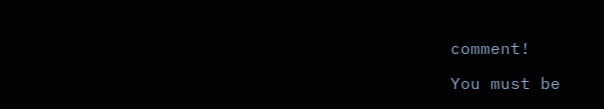comment!

You must be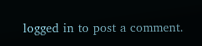logged in to post a comment.